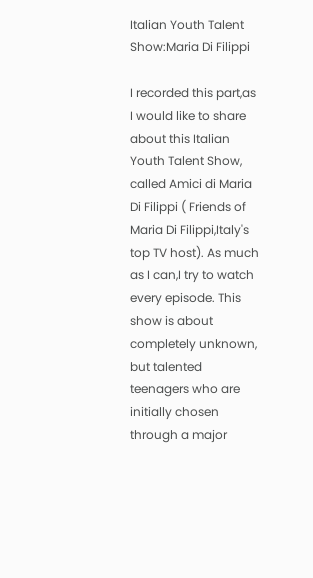Italian Youth Talent Show:Maria Di Filippi

I recorded this part,as I would like to share about this Italian Youth Talent Show, called Amici di Maria Di Filippi ( Friends of Maria Di Filippi,Italy's top TV host). As much as I can,I try to watch every episode. This show is about completely unknown, but talented teenagers who are initially chosen through a major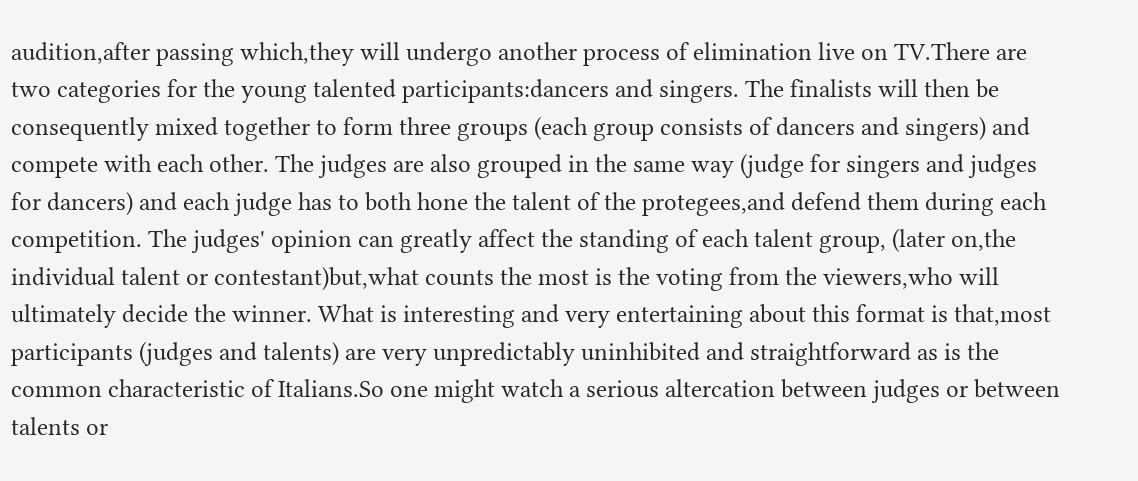audition,after passing which,they will undergo another process of elimination live on TV.There are two categories for the young talented participants:dancers and singers. The finalists will then be consequently mixed together to form three groups (each group consists of dancers and singers) and compete with each other. The judges are also grouped in the same way (judge for singers and judges for dancers) and each judge has to both hone the talent of the protegees,and defend them during each competition. The judges' opinion can greatly affect the standing of each talent group, (later on,the individual talent or contestant)but,what counts the most is the voting from the viewers,who will ultimately decide the winner. What is interesting and very entertaining about this format is that,most participants (judges and talents) are very unpredictably uninhibited and straightforward as is the common characteristic of Italians.So one might watch a serious altercation between judges or between talents or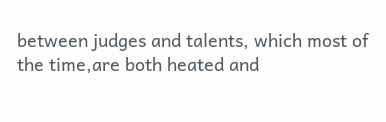between judges and talents, which most of the time,are both heated and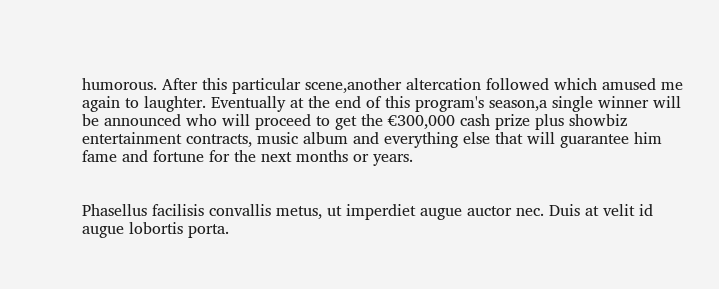humorous. After this particular scene,another altercation followed which amused me again to laughter. Eventually at the end of this program's season,a single winner will be announced who will proceed to get the €300,000 cash prize plus showbiz entertainment contracts, music album and everything else that will guarantee him fame and fortune for the next months or years.


Phasellus facilisis convallis metus, ut imperdiet augue auctor nec. Duis at velit id augue lobortis porta.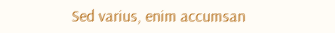Sed varius, enim accumsan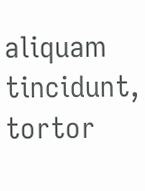aliquam tincidunt, tortor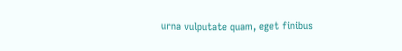urna vulputate quam, eget finibus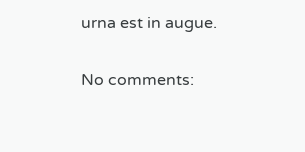urna est in augue.

No comments: